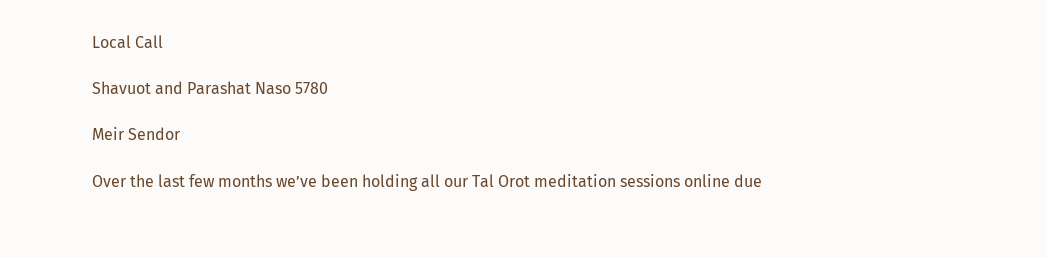Local Call

Shavuot and Parashat Naso 5780

Meir Sendor

Over the last few months we’ve been holding all our Tal Orot meditation sessions online due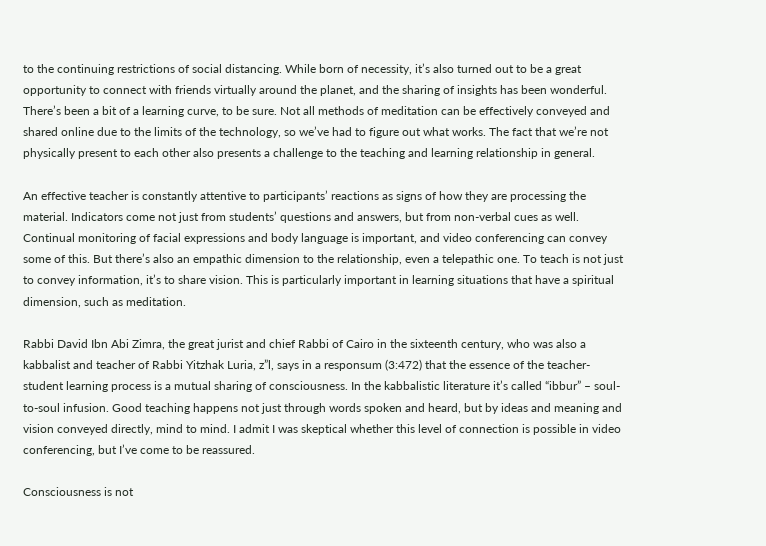to the continuing restrictions of social distancing. While born of necessity, it’s also turned out to be a great opportunity to connect with friends virtually around the planet, and the sharing of insights has been wonderful. There’s been a bit of a learning curve, to be sure. Not all methods of meditation can be effectively conveyed and shared online due to the limits of the technology, so we’ve had to figure out what works. The fact that we’re not physically present to each other also presents a challenge to the teaching and learning relationship in general.

An effective teacher is constantly attentive to participants’ reactions as signs of how they are processing the material. Indicators come not just from students’ questions and answers, but from non-verbal cues as well.  Continual monitoring of facial expressions and body language is important, and video conferencing can convey some of this. But there’s also an empathic dimension to the relationship, even a telepathic one. To teach is not just to convey information, it’s to share vision. This is particularly important in learning situations that have a spiritual dimension, such as meditation.

Rabbi David Ibn Abi Zimra, the great jurist and chief Rabbi of Cairo in the sixteenth century, who was also a kabbalist and teacher of Rabbi Yitzhak Luria, z”l, says in a responsum (3:472) that the essence of the teacher-student learning process is a mutual sharing of consciousness. In the kabbalistic literature it’s called “ibbur” – soul-to-soul infusion. Good teaching happens not just through words spoken and heard, but by ideas and meaning and vision conveyed directly, mind to mind. I admit I was skeptical whether this level of connection is possible in video conferencing, but I’ve come to be reassured.

Consciousness is not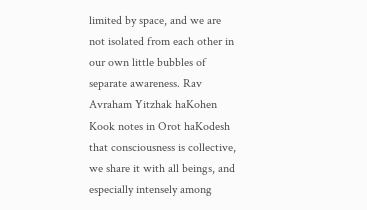limited by space, and we are not isolated from each other in our own little bubbles of separate awareness. Rav Avraham Yitzhak haKohen Kook notes in Orot haKodesh that consciousness is collective, we share it with all beings, and especially intensely among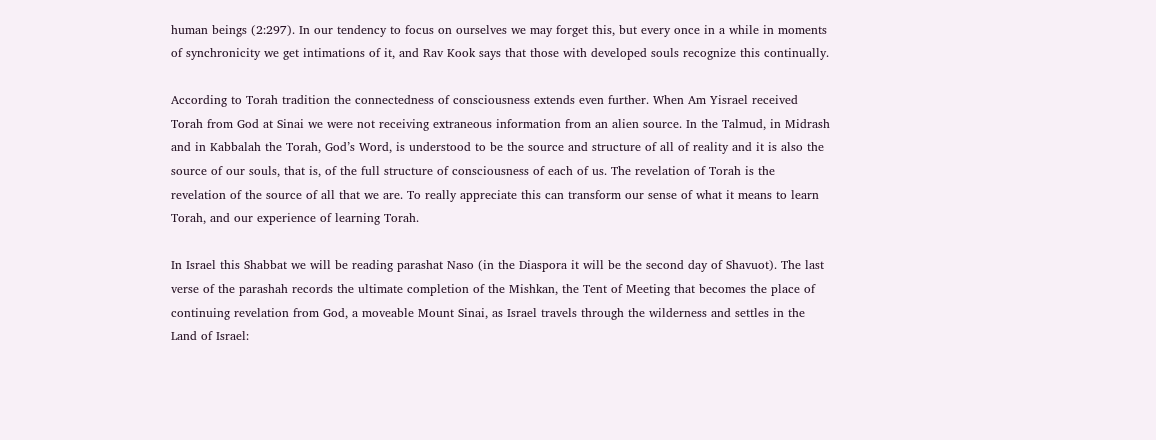human beings (2:297). In our tendency to focus on ourselves we may forget this, but every once in a while in moments of synchronicity we get intimations of it, and Rav Kook says that those with developed souls recognize this continually.

According to Torah tradition the connectedness of consciousness extends even further. When Am Yisrael received Torah from God at Sinai we were not receiving extraneous information from an alien source. In the Talmud, in Midrash and in Kabbalah the Torah, God’s Word, is understood to be the source and structure of all of reality and it is also the source of our souls, that is, of the full structure of consciousness of each of us. The revelation of Torah is the revelation of the source of all that we are. To really appreciate this can transform our sense of what it means to learn Torah, and our experience of learning Torah.

In Israel this Shabbat we will be reading parashat Naso (in the Diaspora it will be the second day of Shavuot). The last verse of the parashah records the ultimate completion of the Mishkan, the Tent of Meeting that becomes the place of continuing revelation from God, a moveable Mount Sinai, as Israel travels through the wilderness and settles in the Land of Israel: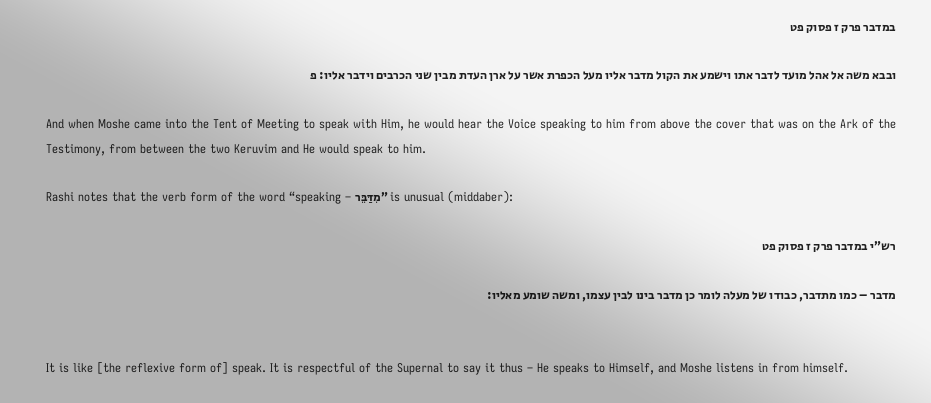במדבר פרק ז פסוק פט

ובבא משה אל אהל מועד לדבר אתו וישמע את הקול מדבר אליו מעל הכפרת אשר על ארן העדת מבין שני הכרבים וידבר אליו: פ

And when Moshe came into the Tent of Meeting to speak with Him, he would hear the Voice speaking to him from above the cover that was on the Ark of the Testimony, from between the two Keruvim and He would speak to him.

Rashi notes that the verb form of the word “speaking – מִדַּבֵּר” is unusual (middaber):

רש”י במדבר פרק ז פסוק פט

מדבר – כמו מתדבר, כבודו של מעלה לומר כן מדבר בינו לבין עצמו, ומשה שומע מאליו:


It is like [the reflexive form of] speak. It is respectful of the Supernal to say it thus – He speaks to Himself, and Moshe listens in from himself.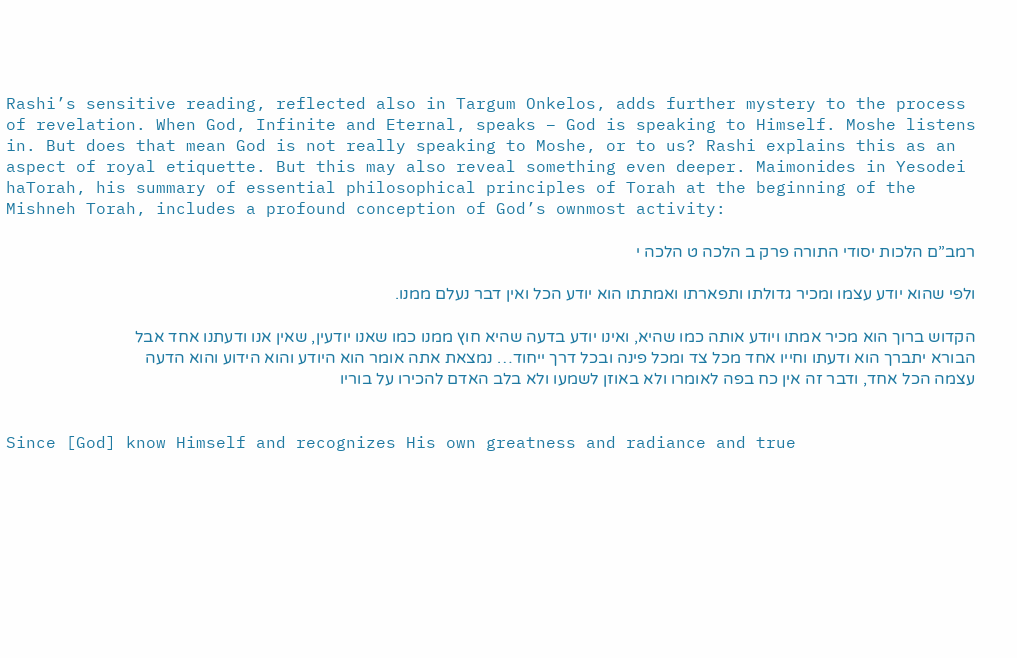Rashi’s sensitive reading, reflected also in Targum Onkelos, adds further mystery to the process of revelation. When God, Infinite and Eternal, speaks – God is speaking to Himself. Moshe listens in. But does that mean God is not really speaking to Moshe, or to us? Rashi explains this as an aspect of royal etiquette. But this may also reveal something even deeper. Maimonides in Yesodei haTorah, his summary of essential philosophical principles of Torah at the beginning of the Mishneh Torah, includes a profound conception of God’s ownmost activity:

רמב”ם הלכות יסודי התורה פרק ב הלכה ט הלכה י

ולפי שהוא יודע עצמו ומכיר גדולתו ותפארתו ואמתתו הוא יודע הכל ואין דבר נעלם ממנו.

הקדוש ברוך הוא מכיר אמתו ויודע אותה כמו שהיא, ואינו יודע בדעה שהיא חוץ ממנו כמו שאנו יודעין, שאין אנו ודעתנו אחד אבל הבורא יתברך הוא ודעתו וחייו אחד מכל צד ומכל פינה ובכל דרך ייחוד… נמצאת אתה אומר הוא היודע והוא הידוע והוא הדעה עצמה הכל אחד, ודבר זה אין כח בפה לאומרו ולא באוזן לשמעו ולא בלב האדם להכירו על בוריו


Since [God] know Himself and recognizes His own greatness and radiance and true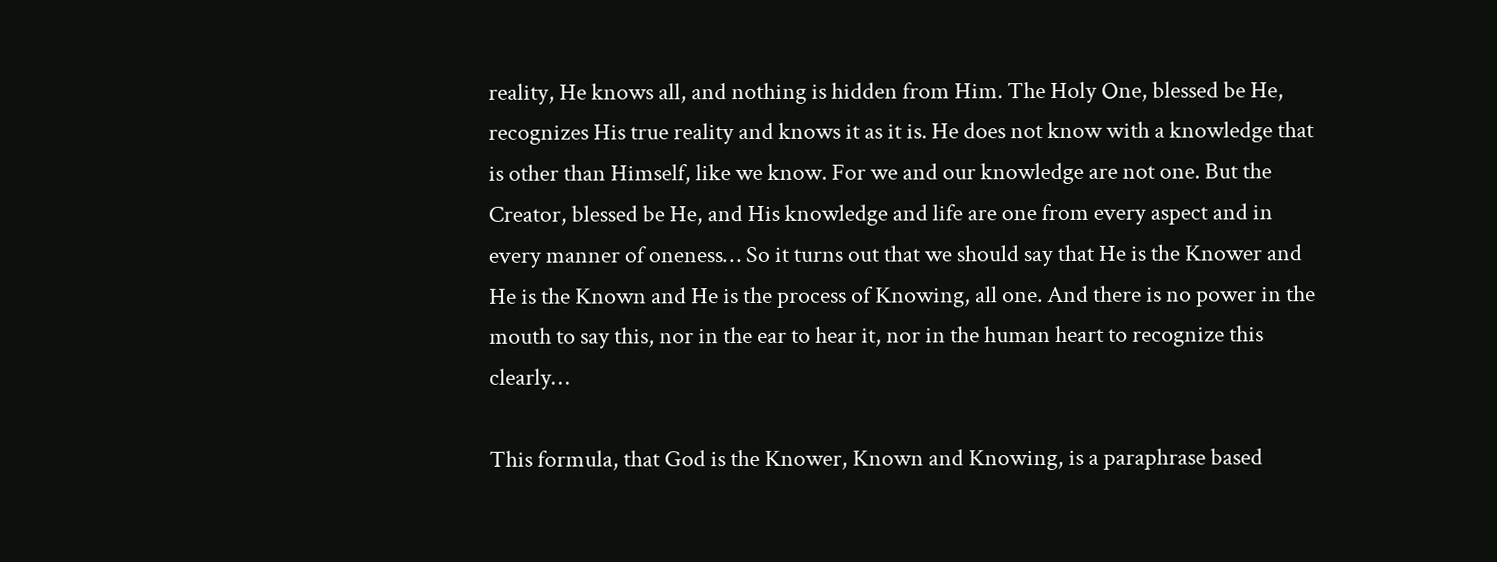reality, He knows all, and nothing is hidden from Him. The Holy One, blessed be He, recognizes His true reality and knows it as it is. He does not know with a knowledge that is other than Himself, like we know. For we and our knowledge are not one. But the Creator, blessed be He, and His knowledge and life are one from every aspect and in every manner of oneness… So it turns out that we should say that He is the Knower and He is the Known and He is the process of Knowing, all one. And there is no power in the mouth to say this, nor in the ear to hear it, nor in the human heart to recognize this clearly…

This formula, that God is the Knower, Known and Knowing, is a paraphrase based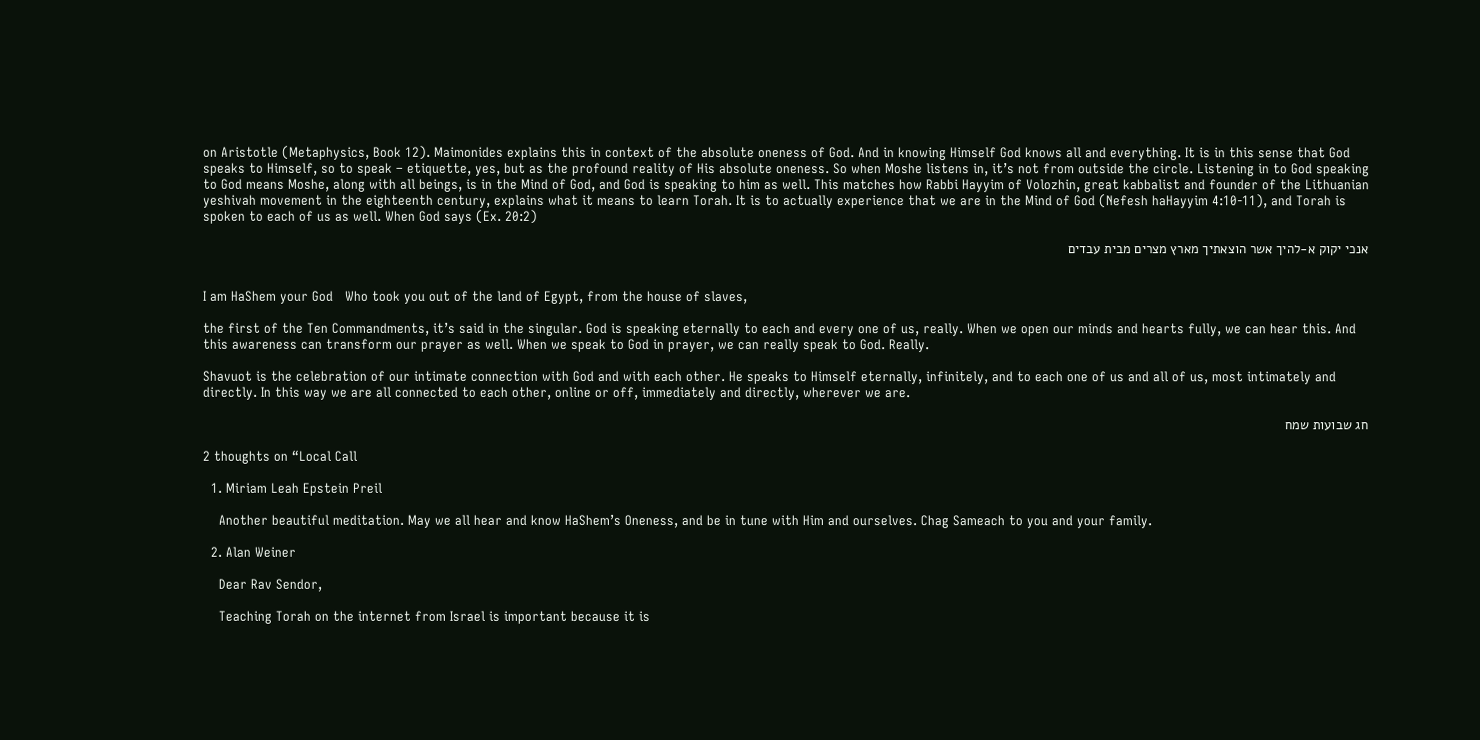on Aristotle (Metaphysics, Book 12). Maimonides explains this in context of the absolute oneness of God. And in knowing Himself God knows all and everything. It is in this sense that God speaks to Himself, so to speak – etiquette, yes, but as the profound reality of His absolute oneness. So when Moshe listens in, it’s not from outside the circle. Listening in to God speaking to God means Moshe, along with all beings, is in the Mind of God, and God is speaking to him as well. This matches how Rabbi Hayyim of Volozhin, great kabbalist and founder of the Lithuanian yeshivah movement in the eighteenth century, explains what it means to learn Torah. It is to actually experience that we are in the Mind of God (Nefesh haHayyim 4:10-11), and Torah is spoken to each of us as well. When God says (Ex. 20:2)

אנכי יקוק א-להיך אשר הוצאתיך מארץ מצרים מבית עבדים


I am HaShem your God   Who took you out of the land of Egypt, from the house of slaves,

the first of the Ten Commandments, it’s said in the singular. God is speaking eternally to each and every one of us, really. When we open our minds and hearts fully, we can hear this. And this awareness can transform our prayer as well. When we speak to God in prayer, we can really speak to God. Really.

Shavuot is the celebration of our intimate connection with God and with each other. He speaks to Himself eternally, infinitely, and to each one of us and all of us, most intimately and directly. In this way we are all connected to each other, online or off, immediately and directly, wherever we are.

חג שבועות שמח

2 thoughts on “Local Call

  1. Miriam Leah Epstein Preil

    Another beautiful meditation. May we all hear and know HaShem’s Oneness, and be in tune with Him and ourselves. Chag Sameach to you and your family.

  2. Alan Weiner

    Dear Rav Sendor,

    Teaching Torah on the internet from Israel is important because it is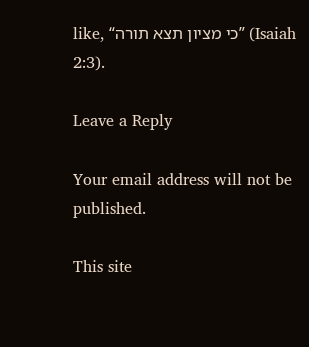like, “כי מציון תצא תורה” (Isaiah 2:3).

Leave a Reply

Your email address will not be published.

This site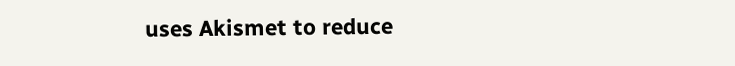uses Akismet to reduce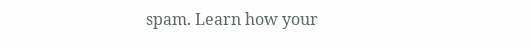spam. Learn how your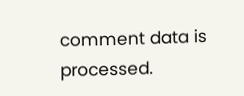comment data is processed.